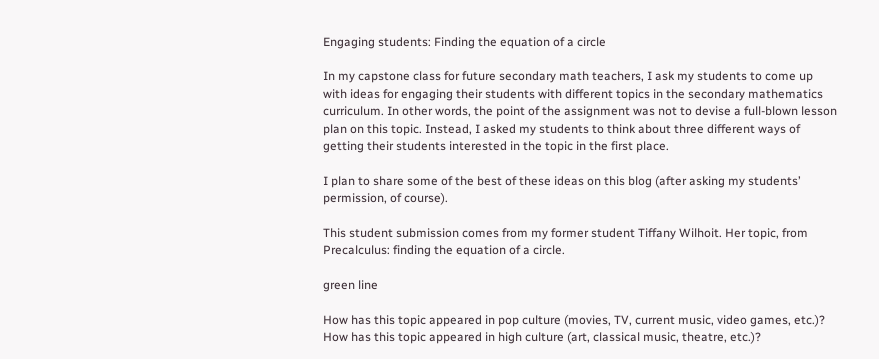Engaging students: Finding the equation of a circle

In my capstone class for future secondary math teachers, I ask my students to come up with ideas for engaging their students with different topics in the secondary mathematics curriculum. In other words, the point of the assignment was not to devise a full-blown lesson plan on this topic. Instead, I asked my students to think about three different ways of getting their students interested in the topic in the first place.

I plan to share some of the best of these ideas on this blog (after asking my students’ permission, of course).

This student submission comes from my former student Tiffany Wilhoit. Her topic, from Precalculus: finding the equation of a circle.

green line

How has this topic appeared in pop culture (movies, TV, current music, video games, etc.)? How has this topic appeared in high culture (art, classical music, theatre, etc.)?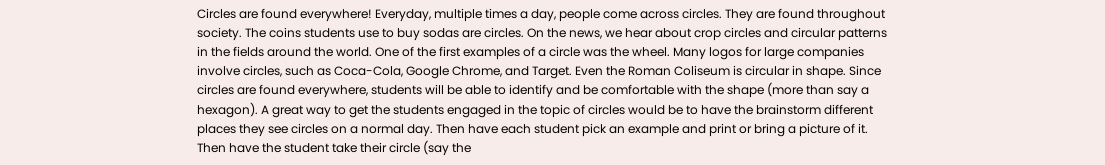Circles are found everywhere! Everyday, multiple times a day, people come across circles. They are found throughout society. The coins students use to buy sodas are circles. On the news, we hear about crop circles and circular patterns in the fields around the world. One of the first examples of a circle was the wheel. Many logos for large companies involve circles, such as Coca-Cola, Google Chrome, and Target. Even the Roman Coliseum is circular in shape. Since circles are found everywhere, students will be able to identify and be comfortable with the shape (more than say a hexagon). A great way to get the students engaged in the topic of circles would be to have the brainstorm different places they see circles on a normal day. Then have each student pick an example and print or bring a picture of it. Then have the student take their circle (say the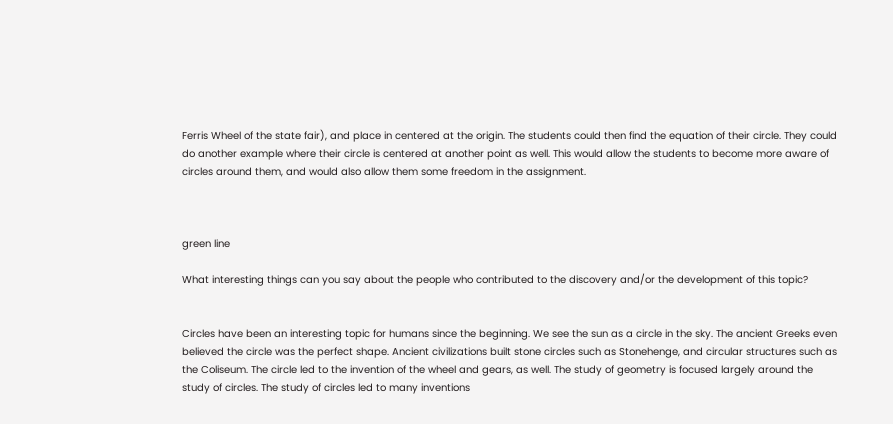Ferris Wheel of the state fair), and place in centered at the origin. The students could then find the equation of their circle. They could do another example where their circle is centered at another point as well. This would allow the students to become more aware of circles around them, and would also allow them some freedom in the assignment.



green line

What interesting things can you say about the people who contributed to the discovery and/or the development of this topic?


Circles have been an interesting topic for humans since the beginning. We see the sun as a circle in the sky. The ancient Greeks even believed the circle was the perfect shape. Ancient civilizations built stone circles such as Stonehenge, and circular structures such as the Coliseum. The circle led to the invention of the wheel and gears, as well. The study of geometry is focused largely around the study of circles. The study of circles led to many inventions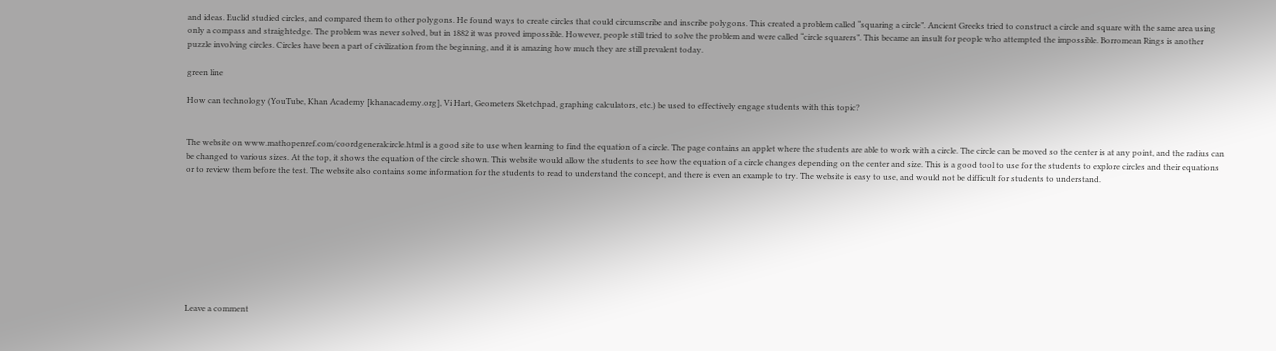and ideas. Euclid studied circles, and compared them to other polygons. He found ways to create circles that could circumscribe and inscribe polygons. This created a problem called “squaring a circle”. Ancient Greeks tried to construct a circle and square with the same area using only a compass and straightedge. The problem was never solved, but in 1882 it was proved impossible. However, people still tried to solve the problem and were called “circle squarers”. This became an insult for people who attempted the impossible. Borromean Rings is another puzzle involving circles. Circles have been a part of civilization from the beginning, and it is amazing how much they are still prevalent today.

green line

How can technology (YouTube, Khan Academy [khanacademy.org], Vi Hart, Geometers Sketchpad, graphing calculators, etc.) be used to effectively engage students with this topic?


The website on www.mathopenref.com/coordgeneralcircle.html is a good site to use when learning to find the equation of a circle. The page contains an applet where the students are able to work with a circle. The circle can be moved so the center is at any point, and the radius can be changed to various sizes. At the top, it shows the equation of the circle shown. This website would allow the students to see how the equation of a circle changes depending on the center and size. This is a good tool to use for the students to explore circles and their equations or to review them before the test. The website also contains some information for the students to read to understand the concept, and there is even an example to try. The website is easy to use, and would not be difficult for students to understand.









Leave a comment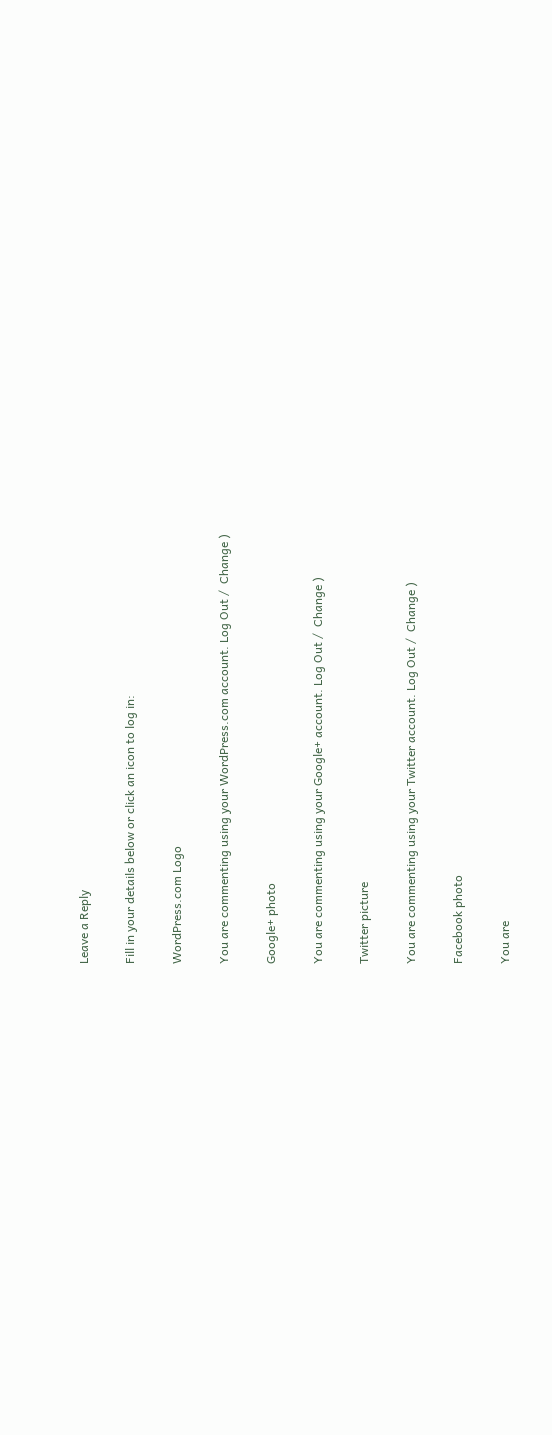Leave a Reply

Fill in your details below or click an icon to log in:

WordPress.com Logo

You are commenting using your WordPress.com account. Log Out /  Change )

Google+ photo

You are commenting using your Google+ account. Log Out /  Change )

Twitter picture

You are commenting using your Twitter account. Log Out /  Change )

Facebook photo

You are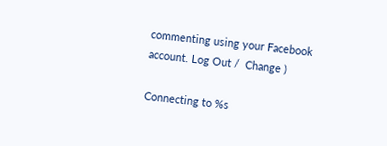commenting using your Facebook account. Log Out /  Change )

Connecting to %s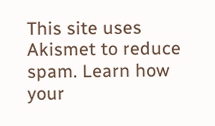This site uses Akismet to reduce spam. Learn how your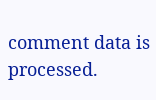comment data is processed.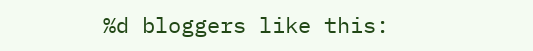%d bloggers like this: